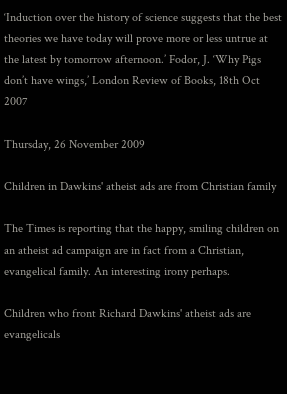‘Induction over the history of science suggests that the best theories we have today will prove more or less untrue at the latest by tomorrow afternoon.’ Fodor, J. ‘Why Pigs don’t have wings,’ London Review of Books, 18th Oct 2007

Thursday, 26 November 2009

Children in Dawkins' atheist ads are from Christian family

The Times is reporting that the happy, smiling children on an atheist ad campaign are in fact from a Christian, evangelical family. An interesting irony perhaps.

Children who front Richard Dawkins' atheist ads are evangelicals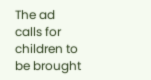The ad calls for children to be brought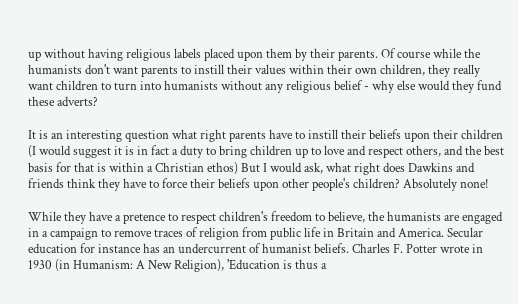up without having religious labels placed upon them by their parents. Of course while the humanists don't want parents to instill their values within their own children, they really want children to turn into humanists without any religious belief - why else would they fund these adverts?

It is an interesting question what right parents have to instill their beliefs upon their children (I would suggest it is in fact a duty to bring children up to love and respect others, and the best basis for that is within a Christian ethos) But I would ask, what right does Dawkins and friends think they have to force their beliefs upon other people's children? Absolutely none!

While they have a pretence to respect children's freedom to believe, the humanists are engaged in a campaign to remove traces of religion from public life in Britain and America. Secular education for instance has an undercurrent of humanist beliefs. Charles F. Potter wrote in 1930 (in Humanism: A New Religion), 'Education is thus a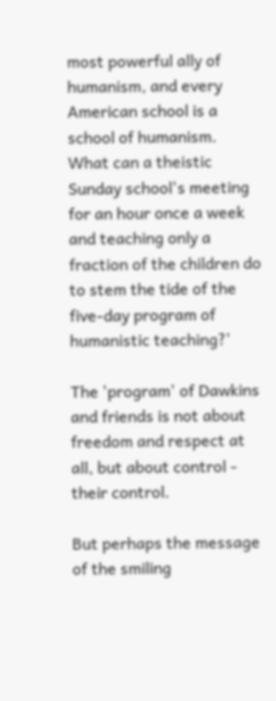most powerful ally of humanism, and every American school is a school of humanism. What can a theistic Sunday school's meeting for an hour once a week and teaching only a fraction of the children do to stem the tide of the five-day program of humanistic teaching?'

The 'program' of Dawkins and friends is not about freedom and respect at all, but about control - their control.

But perhaps the message of the smiling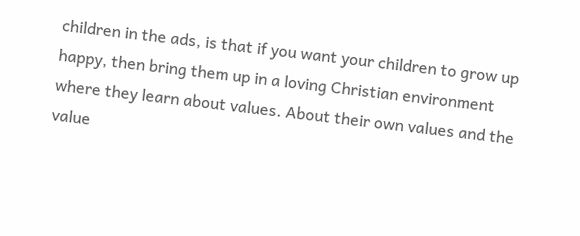children in the ads, is that if you want your children to grow up happy, then bring them up in a loving Christian environment where they learn about values. About their own values and the value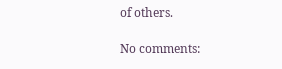of others.

No comments: